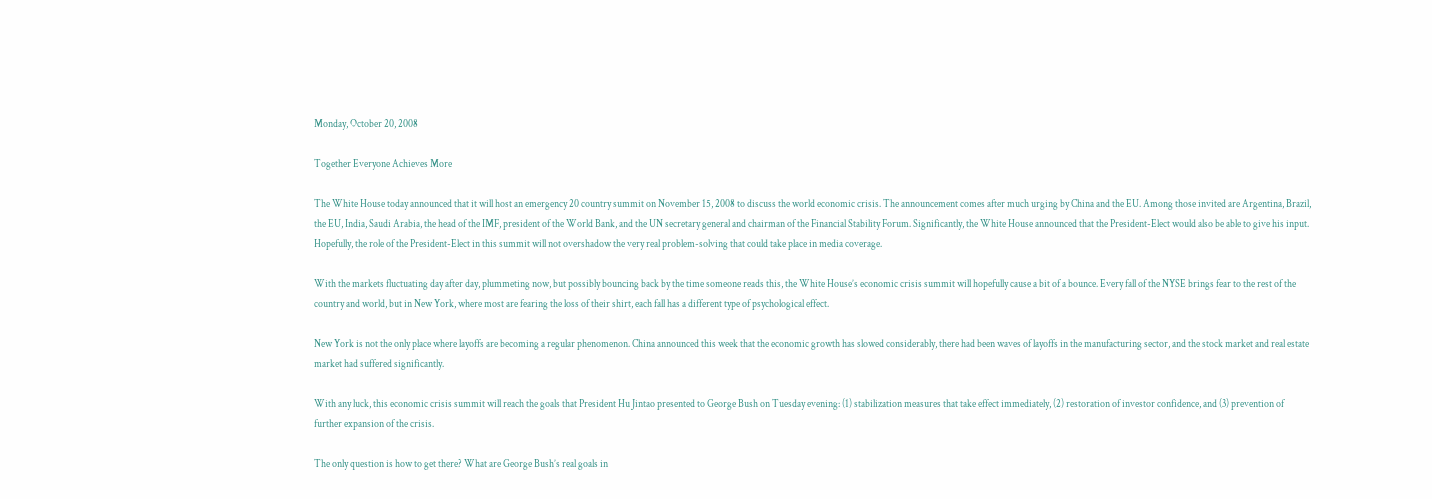Monday, October 20, 2008

Together Everyone Achieves More

The White House today announced that it will host an emergency 20 country summit on November 15, 2008 to discuss the world economic crisis. The announcement comes after much urging by China and the EU. Among those invited are Argentina, Brazil, the EU, India, Saudi Arabia, the head of the IMF, president of the World Bank, and the UN secretary general and chairman of the Financial Stability Forum. Significantly, the White House announced that the President-Elect would also be able to give his input. Hopefully, the role of the President-Elect in this summit will not overshadow the very real problem-solving that could take place in media coverage.

With the markets fluctuating day after day, plummeting now, but possibly bouncing back by the time someone reads this, the White House’s economic crisis summit will hopefully cause a bit of a bounce. Every fall of the NYSE brings fear to the rest of the country and world, but in New York, where most are fearing the loss of their shirt, each fall has a different type of psychological effect.

New York is not the only place where layoffs are becoming a regular phenomenon. China announced this week that the economic growth has slowed considerably, there had been waves of layoffs in the manufacturing sector, and the stock market and real estate market had suffered significantly.

With any luck, this economic crisis summit will reach the goals that President Hu Jintao presented to George Bush on Tuesday evening: (1) stabilization measures that take effect immediately, (2) restoration of investor confidence, and (3) prevention of further expansion of the crisis.

The only question is how to get there? What are George Bush’s real goals in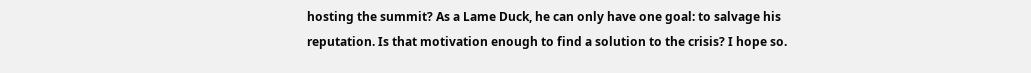hosting the summit? As a Lame Duck, he can only have one goal: to salvage his reputation. Is that motivation enough to find a solution to the crisis? I hope so.